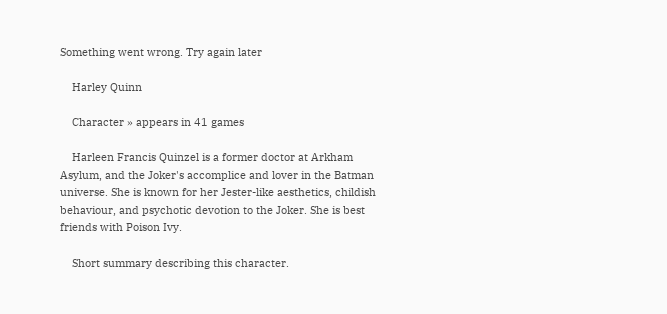Something went wrong. Try again later

    Harley Quinn

    Character » appears in 41 games

    Harleen Francis Quinzel is a former doctor at Arkham Asylum, and the Joker's accomplice and lover in the Batman universe. She is known for her Jester-like aesthetics, childish behaviour, and psychotic devotion to the Joker. She is best friends with Poison Ivy.

    Short summary describing this character.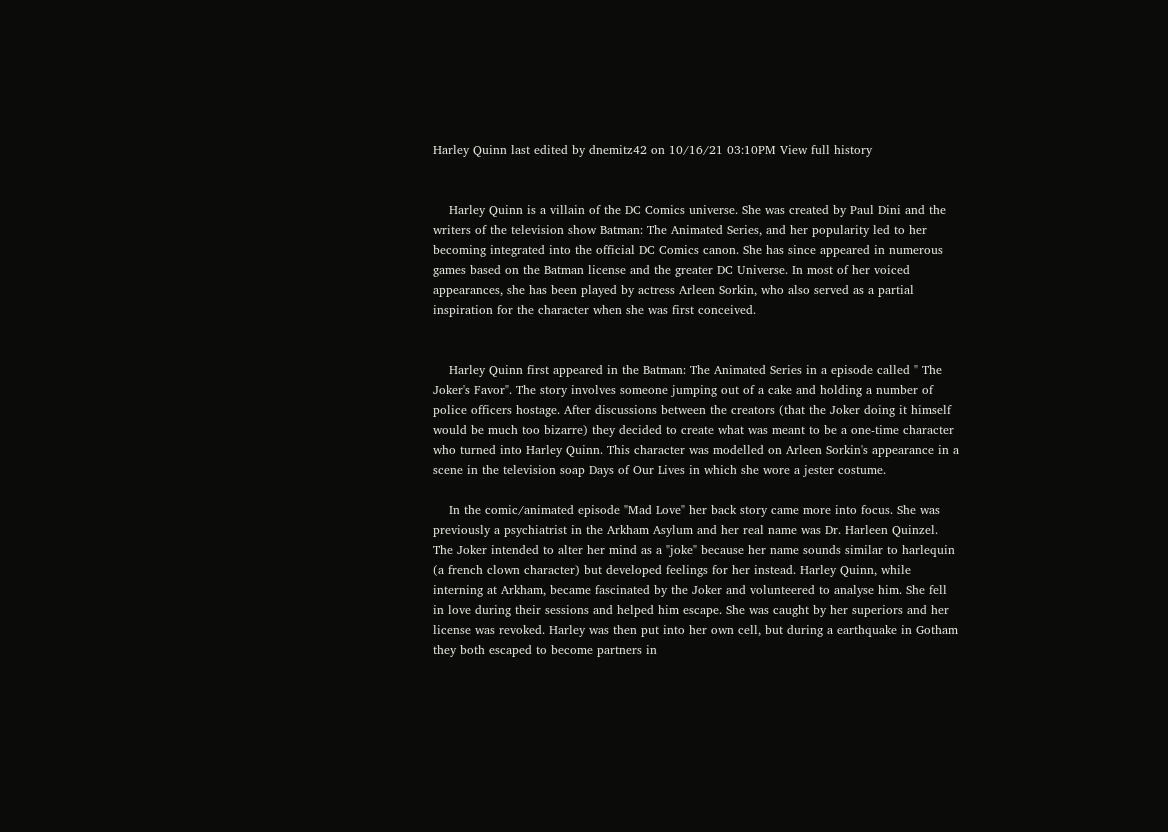Harley Quinn last edited by dnemitz42 on 10/16/21 03:10PM View full history


    Harley Quinn is a villain of the DC Comics universe. She was created by Paul Dini and the writers of the television show Batman: The Animated Series, and her popularity led to her becoming integrated into the official DC Comics canon. She has since appeared in numerous games based on the Batman license and the greater DC Universe. In most of her voiced appearances, she has been played by actress Arleen Sorkin, who also served as a partial inspiration for the character when she was first conceived.


    Harley Quinn first appeared in the Batman: The Animated Series in a episode called " The Joker's Favor". The story involves someone jumping out of a cake and holding a number of police officers hostage. After discussions between the creators (that the Joker doing it himself would be much too bizarre) they decided to create what was meant to be a one-time character who turned into Harley Quinn. This character was modelled on Arleen Sorkin's appearance in a scene in the television soap Days of Our Lives in which she wore a jester costume.

    In the comic/animated episode "Mad Love" her back story came more into focus. She was previously a psychiatrist in the Arkham Asylum and her real name was Dr. Harleen Quinzel. The Joker intended to alter her mind as a "joke" because her name sounds similar to harlequin (a french clown character) but developed feelings for her instead. Harley Quinn, while interning at Arkham, became fascinated by the Joker and volunteered to analyse him. She fell in love during their sessions and helped him escape. She was caught by her superiors and her license was revoked. Harley was then put into her own cell, but during a earthquake in Gotham they both escaped to become partners in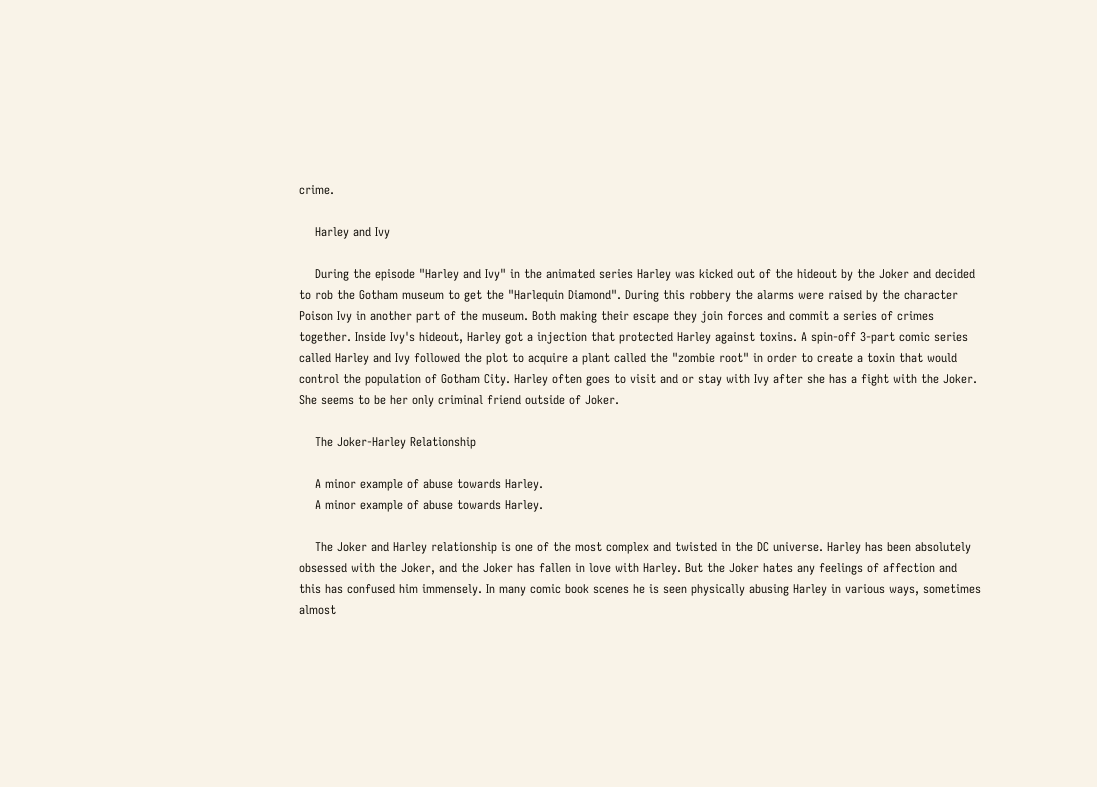crime.

    Harley and Ivy

    During the episode "Harley and Ivy" in the animated series Harley was kicked out of the hideout by the Joker and decided to rob the Gotham museum to get the "Harlequin Diamond". During this robbery the alarms were raised by the character Poison Ivy in another part of the museum. Both making their escape they join forces and commit a series of crimes together. Inside Ivy's hideout, Harley got a injection that protected Harley against toxins. A spin-off 3-part comic series called Harley and Ivy followed the plot to acquire a plant called the "zombie root" in order to create a toxin that would control the population of Gotham City. Harley often goes to visit and or stay with Ivy after she has a fight with the Joker. She seems to be her only criminal friend outside of Joker.

    The Joker-Harley Relationship

    A minor example of abuse towards Harley.
    A minor example of abuse towards Harley.

    The Joker and Harley relationship is one of the most complex and twisted in the DC universe. Harley has been absolutely obsessed with the Joker, and the Joker has fallen in love with Harley. But the Joker hates any feelings of affection and this has confused him immensely. In many comic book scenes he is seen physically abusing Harley in various ways, sometimes almost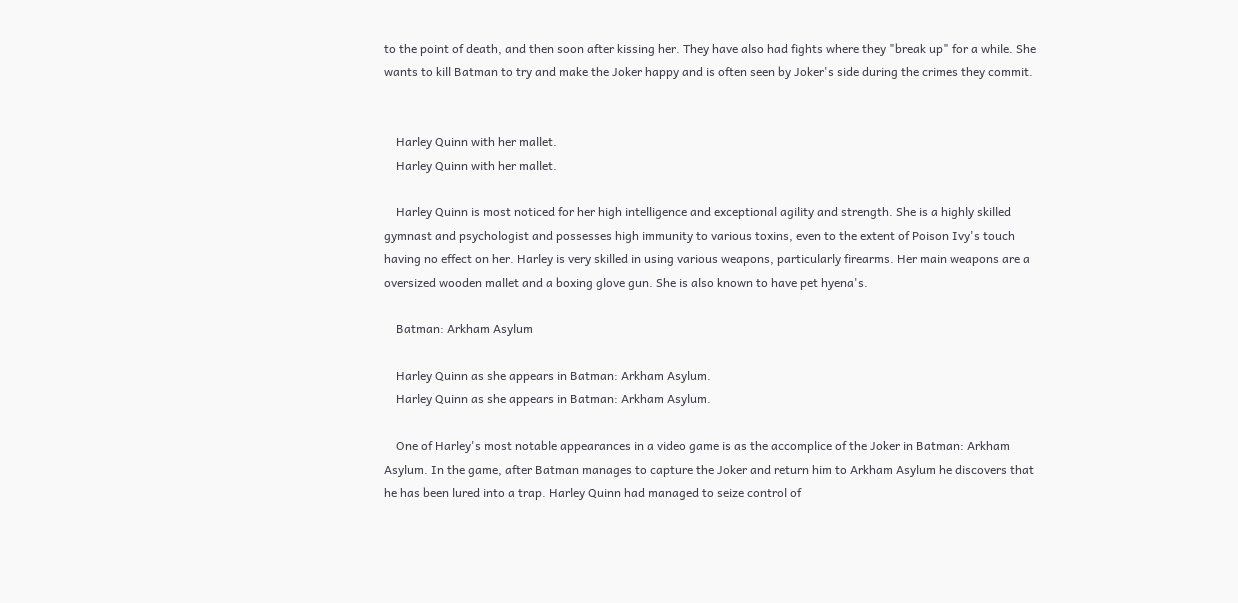to the point of death, and then soon after kissing her. They have also had fights where they "break up" for a while. She wants to kill Batman to try and make the Joker happy and is often seen by Joker's side during the crimes they commit.


    Harley Quinn with her mallet.
    Harley Quinn with her mallet.

    Harley Quinn is most noticed for her high intelligence and exceptional agility and strength. She is a highly skilled gymnast and psychologist and possesses high immunity to various toxins, even to the extent of Poison Ivy's touch having no effect on her. Harley is very skilled in using various weapons, particularly firearms. Her main weapons are a oversized wooden mallet and a boxing glove gun. She is also known to have pet hyena's.

    Batman: Arkham Asylum

    Harley Quinn as she appears in Batman: Arkham Asylum.
    Harley Quinn as she appears in Batman: Arkham Asylum.

    One of Harley's most notable appearances in a video game is as the accomplice of the Joker in Batman: Arkham Asylum. In the game, after Batman manages to capture the Joker and return him to Arkham Asylum he discovers that he has been lured into a trap. Harley Quinn had managed to seize control of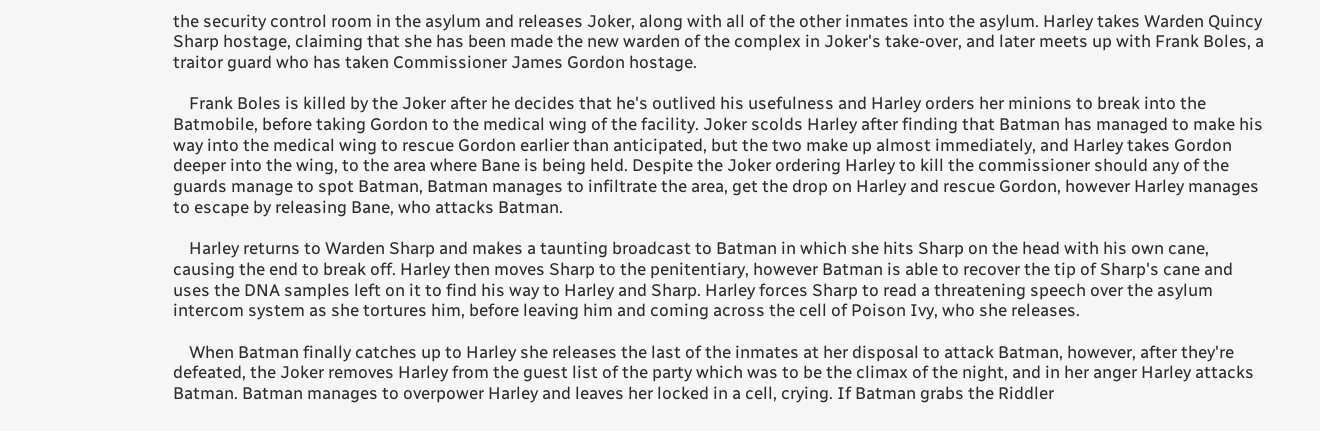the security control room in the asylum and releases Joker, along with all of the other inmates into the asylum. Harley takes Warden Quincy Sharp hostage, claiming that she has been made the new warden of the complex in Joker's take-over, and later meets up with Frank Boles, a traitor guard who has taken Commissioner James Gordon hostage.

    Frank Boles is killed by the Joker after he decides that he's outlived his usefulness and Harley orders her minions to break into the Batmobile, before taking Gordon to the medical wing of the facility. Joker scolds Harley after finding that Batman has managed to make his way into the medical wing to rescue Gordon earlier than anticipated, but the two make up almost immediately, and Harley takes Gordon deeper into the wing, to the area where Bane is being held. Despite the Joker ordering Harley to kill the commissioner should any of the guards manage to spot Batman, Batman manages to infiltrate the area, get the drop on Harley and rescue Gordon, however Harley manages to escape by releasing Bane, who attacks Batman.

    Harley returns to Warden Sharp and makes a taunting broadcast to Batman in which she hits Sharp on the head with his own cane, causing the end to break off. Harley then moves Sharp to the penitentiary, however Batman is able to recover the tip of Sharp's cane and uses the DNA samples left on it to find his way to Harley and Sharp. Harley forces Sharp to read a threatening speech over the asylum intercom system as she tortures him, before leaving him and coming across the cell of Poison Ivy, who she releases.

    When Batman finally catches up to Harley she releases the last of the inmates at her disposal to attack Batman, however, after they're defeated, the Joker removes Harley from the guest list of the party which was to be the climax of the night, and in her anger Harley attacks Batman. Batman manages to overpower Harley and leaves her locked in a cell, crying. If Batman grabs the Riddler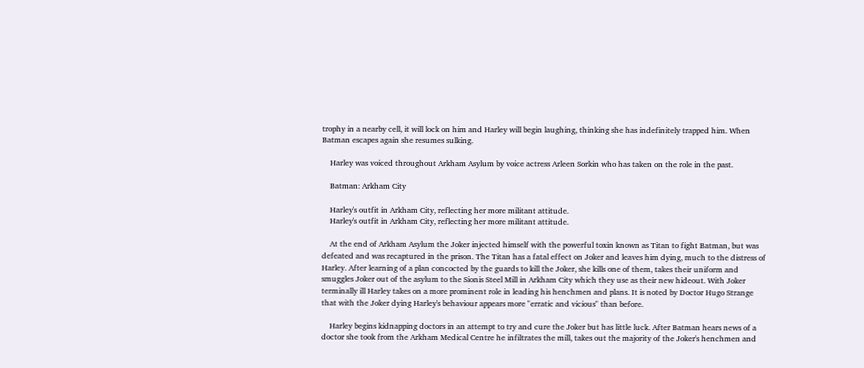trophy in a nearby cell, it will lock on him and Harley will begin laughing, thinking she has indefinitely trapped him. When Batman escapes again she resumes sulking.

    Harley was voiced throughout Arkham Asylum by voice actress Arleen Sorkin who has taken on the role in the past.

    Batman: Arkham City

    Harley's outfit in Arkham City, reflecting her more militant attitude.
    Harley's outfit in Arkham City, reflecting her more militant attitude.

    At the end of Arkham Asylum the Joker injected himself with the powerful toxin known as Titan to fight Batman, but was defeated and was recaptured in the prison. The Titan has a fatal effect on Joker and leaves him dying, much to the distress of Harley. After learning of a plan concocted by the guards to kill the Joker, she kills one of them, takes their uniform and smuggles Joker out of the asylum to the Sionis Steel Mill in Arkham City which they use as their new hideout. With Joker terminally ill Harley takes on a more prominent role in leading his henchmen and plans. It is noted by Doctor Hugo Strange that with the Joker dying Harley's behaviour appears more "erratic and vicious" than before.

    Harley begins kidnapping doctors in an attempt to try and cure the Joker but has little luck. After Batman hears news of a doctor she took from the Arkham Medical Centre he infiltrates the mill, takes out the majority of the Joker's henchmen and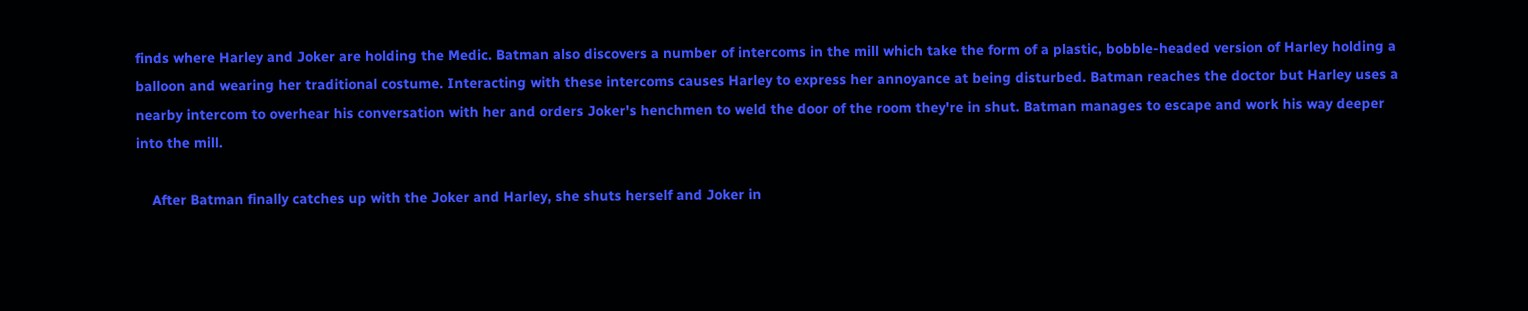finds where Harley and Joker are holding the Medic. Batman also discovers a number of intercoms in the mill which take the form of a plastic, bobble-headed version of Harley holding a balloon and wearing her traditional costume. Interacting with these intercoms causes Harley to express her annoyance at being disturbed. Batman reaches the doctor but Harley uses a nearby intercom to overhear his conversation with her and orders Joker's henchmen to weld the door of the room they're in shut. Batman manages to escape and work his way deeper into the mill.

    After Batman finally catches up with the Joker and Harley, she shuts herself and Joker in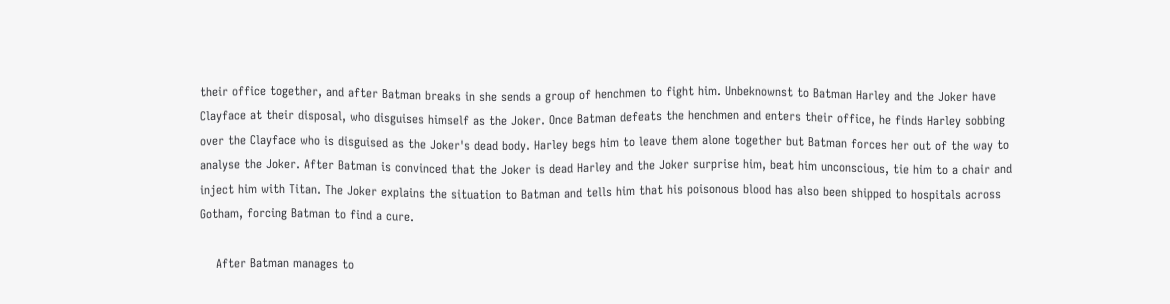their office together, and after Batman breaks in she sends a group of henchmen to fight him. Unbeknownst to Batman Harley and the Joker have Clayface at their disposal, who disguises himself as the Joker. Once Batman defeats the henchmen and enters their office, he finds Harley sobbing over the Clayface who is disguised as the Joker's dead body. Harley begs him to leave them alone together but Batman forces her out of the way to analyse the Joker. After Batman is convinced that the Joker is dead Harley and the Joker surprise him, beat him unconscious, tie him to a chair and inject him with Titan. The Joker explains the situation to Batman and tells him that his poisonous blood has also been shipped to hospitals across Gotham, forcing Batman to find a cure.

    After Batman manages to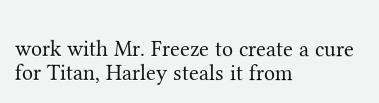work with Mr. Freeze to create a cure for Titan, Harley steals it from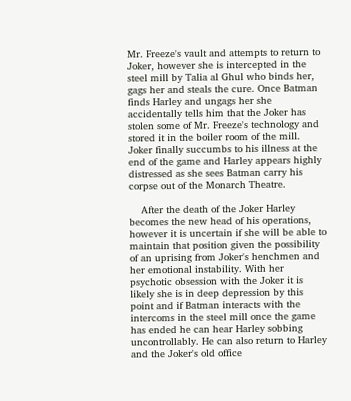Mr. Freeze's vault and attempts to return to Joker, however she is intercepted in the steel mill by Talia al Ghul who binds her, gags her and steals the cure. Once Batman finds Harley and ungags her she accidentally tells him that the Joker has stolen some of Mr. Freeze's technology and stored it in the boiler room of the mill. Joker finally succumbs to his illness at the end of the game and Harley appears highly distressed as she sees Batman carry his corpse out of the Monarch Theatre.

    After the death of the Joker Harley becomes the new head of his operations, however it is uncertain if she will be able to maintain that position given the possibility of an uprising from Joker's henchmen and her emotional instability. With her psychotic obsession with the Joker it is likely she is in deep depression by this point and if Batman interacts with the intercoms in the steel mill once the game has ended he can hear Harley sobbing uncontrollably. He can also return to Harley and the Joker's old office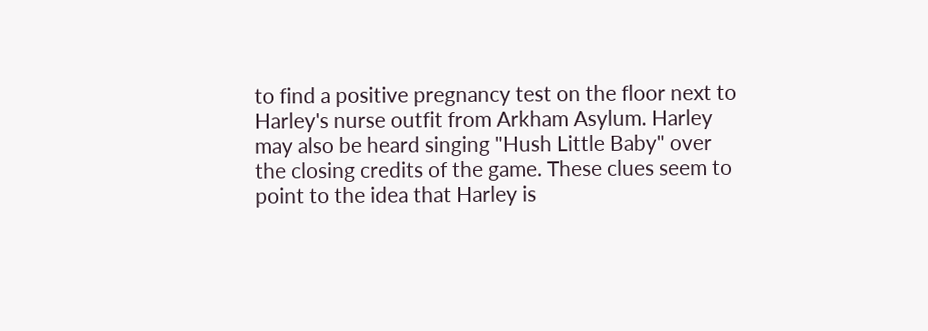to find a positive pregnancy test on the floor next to Harley's nurse outfit from Arkham Asylum. Harley may also be heard singing "Hush Little Baby" over the closing credits of the game. These clues seem to point to the idea that Harley is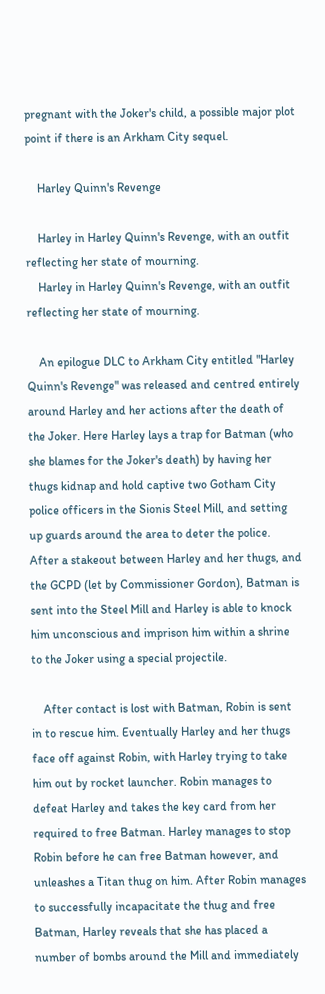pregnant with the Joker's child, a possible major plot point if there is an Arkham City sequel.

    Harley Quinn's Revenge

    Harley in Harley Quinn's Revenge, with an outfit reflecting her state of mourning.
    Harley in Harley Quinn's Revenge, with an outfit reflecting her state of mourning.

    An epilogue DLC to Arkham City entitled "Harley Quinn's Revenge" was released and centred entirely around Harley and her actions after the death of the Joker. Here Harley lays a trap for Batman (who she blames for the Joker's death) by having her thugs kidnap and hold captive two Gotham City police officers in the Sionis Steel Mill, and setting up guards around the area to deter the police. After a stakeout between Harley and her thugs, and the GCPD (let by Commissioner Gordon), Batman is sent into the Steel Mill and Harley is able to knock him unconscious and imprison him within a shrine to the Joker using a special projectile.

    After contact is lost with Batman, Robin is sent in to rescue him. Eventually Harley and her thugs face off against Robin, with Harley trying to take him out by rocket launcher. Robin manages to defeat Harley and takes the key card from her required to free Batman. Harley manages to stop Robin before he can free Batman however, and unleashes a Titan thug on him. After Robin manages to successfully incapacitate the thug and free Batman, Harley reveals that she has placed a number of bombs around the Mill and immediately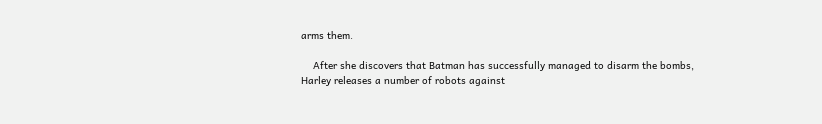arms them.

    After she discovers that Batman has successfully managed to disarm the bombs, Harley releases a number of robots against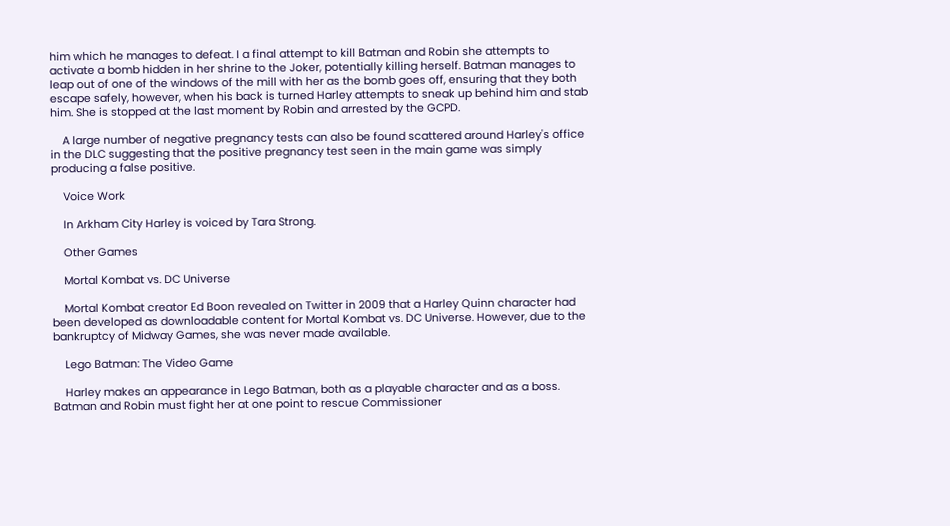him which he manages to defeat. I a final attempt to kill Batman and Robin she attempts to activate a bomb hidden in her shrine to the Joker, potentially killing herself. Batman manages to leap out of one of the windows of the mill with her as the bomb goes off, ensuring that they both escape safely, however, when his back is turned Harley attempts to sneak up behind him and stab him. She is stopped at the last moment by Robin and arrested by the GCPD.

    A large number of negative pregnancy tests can also be found scattered around Harley's office in the DLC suggesting that the positive pregnancy test seen in the main game was simply producing a false positive.

    Voice Work

    In Arkham City Harley is voiced by Tara Strong.

    Other Games

    Mortal Kombat vs. DC Universe

    Mortal Kombat creator Ed Boon revealed on Twitter in 2009 that a Harley Quinn character had been developed as downloadable content for Mortal Kombat vs. DC Universe. However, due to the bankruptcy of Midway Games, she was never made available.

    Lego Batman: The Video Game

    Harley makes an appearance in Lego Batman, both as a playable character and as a boss. Batman and Robin must fight her at one point to rescue Commissioner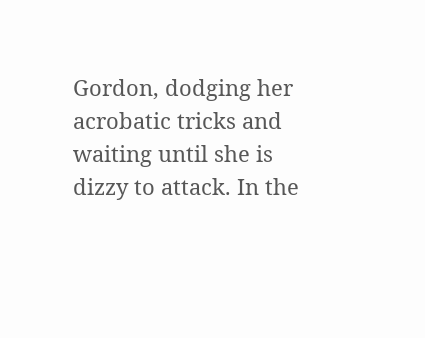Gordon, dodging her acrobatic tricks and waiting until she is dizzy to attack. In the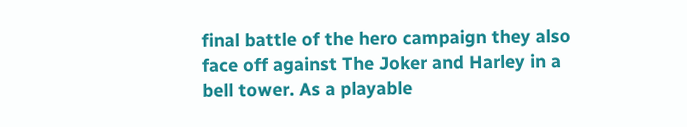final battle of the hero campaign they also face off against The Joker and Harley in a bell tower. As a playable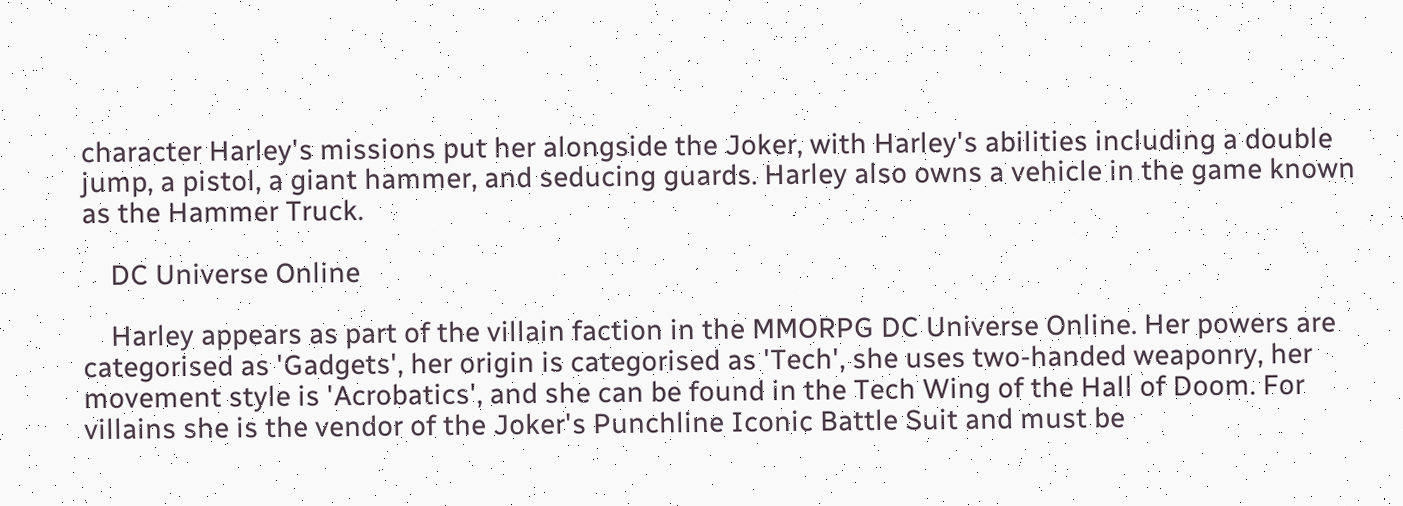character Harley's missions put her alongside the Joker, with Harley's abilities including a double jump, a pistol, a giant hammer, and seducing guards. Harley also owns a vehicle in the game known as the Hammer Truck.

    DC Universe Online

    Harley appears as part of the villain faction in the MMORPG DC Universe Online. Her powers are categorised as 'Gadgets', her origin is categorised as 'Tech', she uses two-handed weaponry, her movement style is 'Acrobatics', and she can be found in the Tech Wing of the Hall of Doom. For villains she is the vendor of the Joker's Punchline Iconic Battle Suit and must be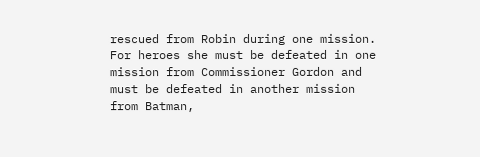rescued from Robin during one mission. For heroes she must be defeated in one mission from Commissioner Gordon and must be defeated in another mission from Batman,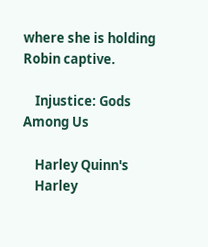where she is holding Robin captive.

    Injustice: Gods Among Us

    Harley Quinn's
    Harley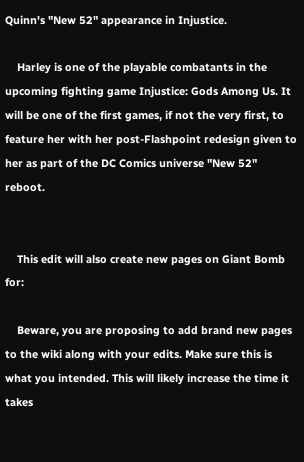Quinn's "New 52" appearance in Injustice.

    Harley is one of the playable combatants in the upcoming fighting game Injustice: Gods Among Us. It will be one of the first games, if not the very first, to feature her with her post-Flashpoint redesign given to her as part of the DC Comics universe "New 52" reboot.


    This edit will also create new pages on Giant Bomb for:

    Beware, you are proposing to add brand new pages to the wiki along with your edits. Make sure this is what you intended. This will likely increase the time it takes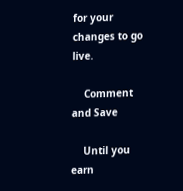for your changes to go live.

    Comment and Save

    Until you earn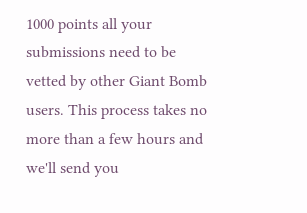1000 points all your submissions need to be vetted by other Giant Bomb users. This process takes no more than a few hours and we'll send you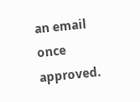an email once approved.